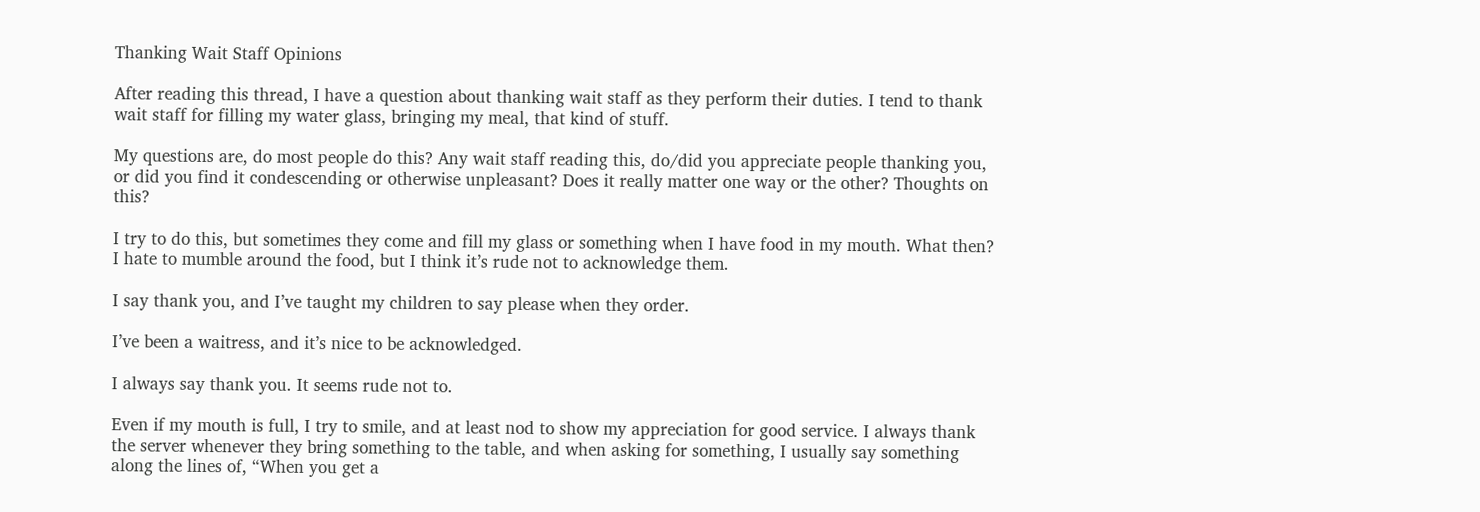Thanking Wait Staff Opinions

After reading this thread, I have a question about thanking wait staff as they perform their duties. I tend to thank wait staff for filling my water glass, bringing my meal, that kind of stuff.

My questions are, do most people do this? Any wait staff reading this, do/did you appreciate people thanking you, or did you find it condescending or otherwise unpleasant? Does it really matter one way or the other? Thoughts on this?

I try to do this, but sometimes they come and fill my glass or something when I have food in my mouth. What then? I hate to mumble around the food, but I think it’s rude not to acknowledge them.

I say thank you, and I’ve taught my children to say please when they order.

I’ve been a waitress, and it’s nice to be acknowledged.

I always say thank you. It seems rude not to.

Even if my mouth is full, I try to smile, and at least nod to show my appreciation for good service. I always thank the server whenever they bring something to the table, and when asking for something, I usually say something along the lines of, “When you get a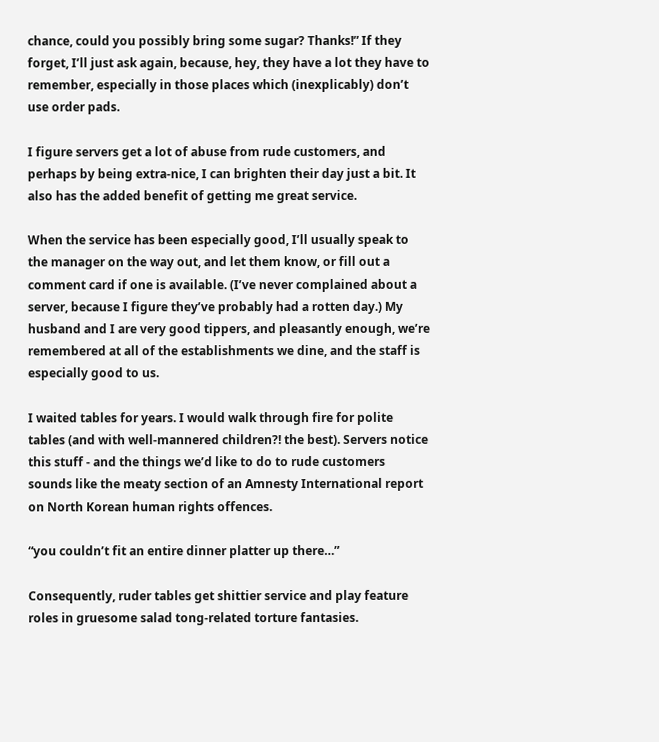chance, could you possibly bring some sugar? Thanks!” If they forget, I’ll just ask again, because, hey, they have a lot they have to remember, especially in those places which (inexplicably) don’t use order pads.

I figure servers get a lot of abuse from rude customers, and perhaps by being extra-nice, I can brighten their day just a bit. It also has the added benefit of getting me great service.

When the service has been especially good, I’ll usually speak to the manager on the way out, and let them know, or fill out a comment card if one is available. (I’ve never complained about a server, because I figure they’ve probably had a rotten day.) My husband and I are very good tippers, and pleasantly enough, we’re remembered at all of the establishments we dine, and the staff is especially good to us.

I waited tables for years. I would walk through fire for polite tables (and with well-mannered children?! the best). Servers notice this stuff - and the things we’d like to do to rude customers sounds like the meaty section of an Amnesty International report on North Korean human rights offences.

“you couldn’t fit an entire dinner platter up there…”

Consequently, ruder tables get shittier service and play feature roles in gruesome salad tong-related torture fantasies.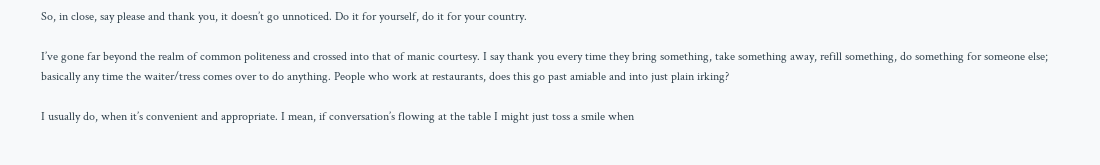So, in close, say please and thank you, it doesn’t go unnoticed. Do it for yourself, do it for your country.

I’ve gone far beyond the realm of common politeness and crossed into that of manic courtesy. I say thank you every time they bring something, take something away, refill something, do something for someone else; basically any time the waiter/tress comes over to do anything. People who work at restaurants, does this go past amiable and into just plain irking?

I usually do, when it’s convenient and appropriate. I mean, if conversation’s flowing at the table I might just toss a smile when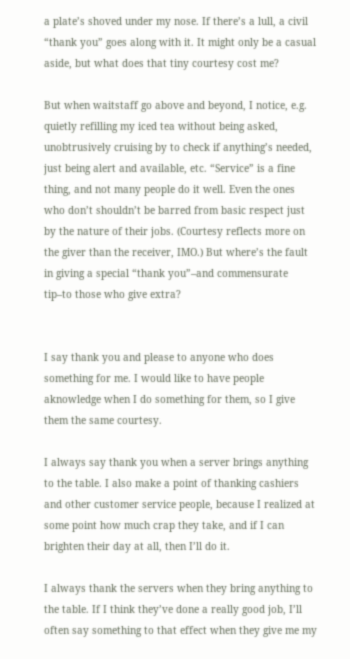a plate’s shoved under my nose. If there’s a lull, a civil “thank you” goes along with it. It might only be a casual aside, but what does that tiny courtesy cost me?

But when waitstaff go above and beyond, I notice, e.g. quietly refilling my iced tea without being asked, unobtrusively cruising by to check if anything’s needed, just being alert and available, etc. “Service” is a fine thing, and not many people do it well. Even the ones who don’t shouldn’t be barred from basic respect just by the nature of their jobs. (Courtesy reflects more on the giver than the receiver, IMO.) But where’s the fault in giving a special “thank you”–and commensurate tip–to those who give extra?


I say thank you and please to anyone who does something for me. I would like to have people aknowledge when I do something for them, so I give them the same courtesy.

I always say thank you when a server brings anything to the table. I also make a point of thanking cashiers and other customer service people, because I realized at some point how much crap they take, and if I can brighten their day at all, then I’ll do it.

I always thank the servers when they bring anything to the table. If I think they’ve done a really good job, I’ll often say something to that effect when they give me my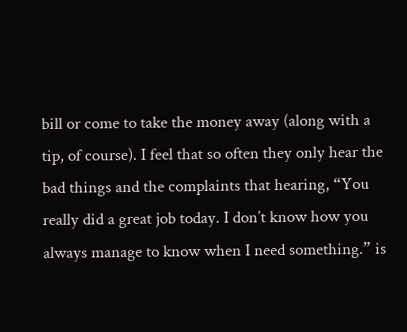bill or come to take the money away (along with a tip, of course). I feel that so often they only hear the bad things and the complaints that hearing, “You really did a great job today. I don’t know how you always manage to know when I need something.” is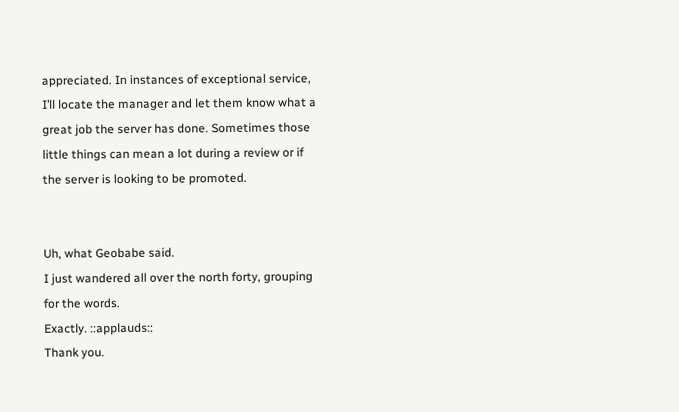appreciated. In instances of exceptional service, I’ll locate the manager and let them know what a great job the server has done. Sometimes those little things can mean a lot during a review or if the server is looking to be promoted.


Uh, what Geobabe said.
I just wandered all over the north forty, grouping for the words.
Exactly. ::applauds::
Thank you.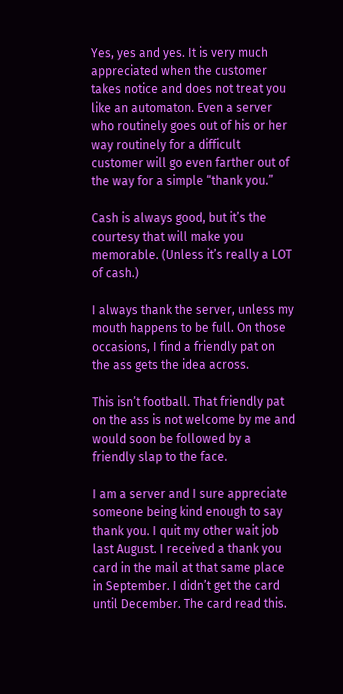Yes, yes and yes. It is very much appreciated when the customer takes notice and does not treat you like an automaton. Even a server who routinely goes out of his or her way routinely for a difficult customer will go even farther out of the way for a simple “thank you.”

Cash is always good, but it’s the courtesy that will make you memorable. (Unless it’s really a LOT of cash.)

I always thank the server, unless my mouth happens to be full. On those occasions, I find a friendly pat on the ass gets the idea across.

This isn’t football. That friendly pat on the ass is not welcome by me and would soon be followed by a friendly slap to the face.

I am a server and I sure appreciate someone being kind enough to say thank you. I quit my other wait job last August. I received a thank you card in the mail at that same place in September. I didn’t get the card until December. The card read this.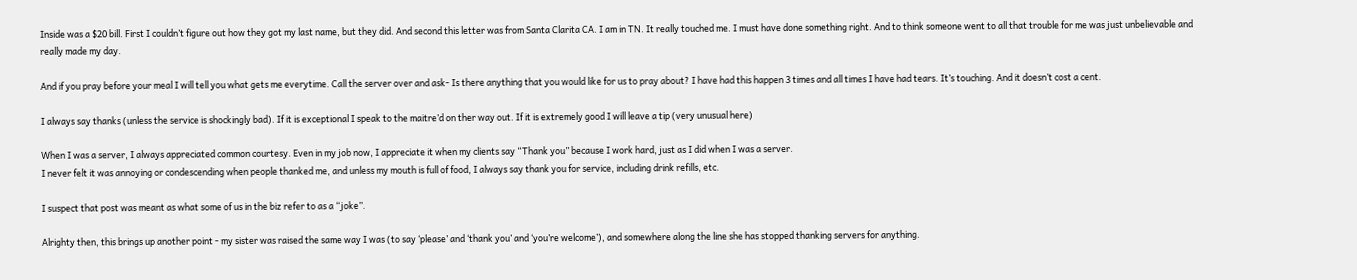Inside was a $20 bill. First I couldn’t figure out how they got my last name, but they did. And second this letter was from Santa Clarita CA. I am in TN. It really touched me. I must have done something right. And to think someone went to all that trouble for me was just unbelievable and really made my day.

And if you pray before your meal I will tell you what gets me everytime. Call the server over and ask- Is there anything that you would like for us to pray about? I have had this happen 3 times and all times I have had tears. It’s touching. And it doesn’t cost a cent.

I always say thanks (unless the service is shockingly bad). If it is exceptional I speak to the maitre’d on ther way out. If it is extremely good I will leave a tip (very unusual here)

When I was a server, I always appreciated common courtesy. Even in my job now, I appreciate it when my clients say “Thank you” because I work hard, just as I did when I was a server.
I never felt it was annoying or condescending when people thanked me, and unless my mouth is full of food, I always say thank you for service, including drink refills, etc.

I suspect that post was meant as what some of us in the biz refer to as a “joke”.

Alrighty then, this brings up another point - my sister was raised the same way I was (to say ‘please’ and ‘thank you’ and ‘you’re welcome’), and somewhere along the line she has stopped thanking servers for anything.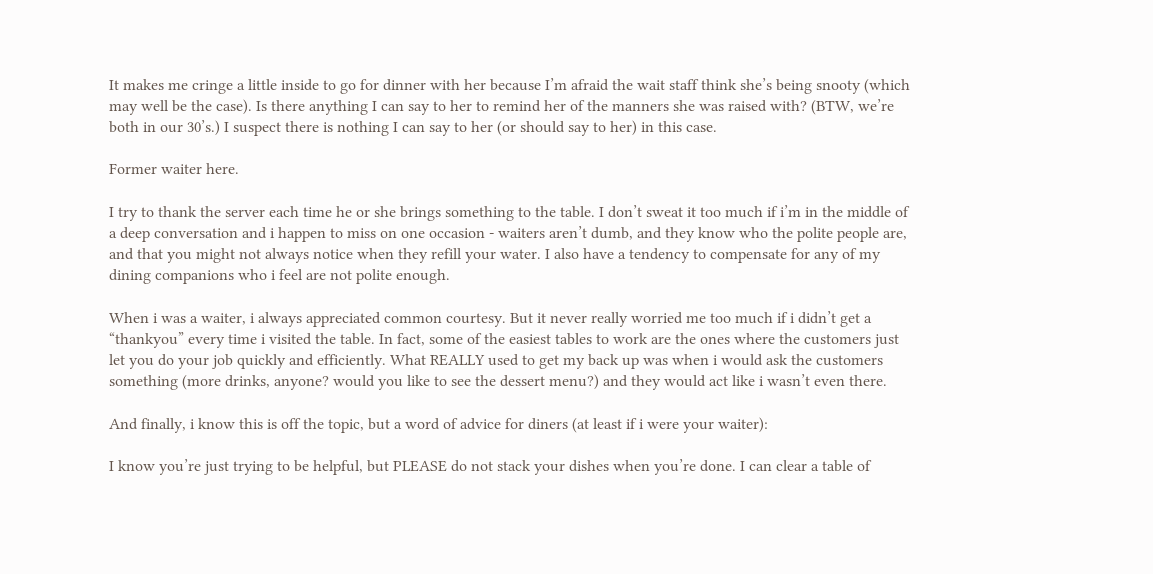It makes me cringe a little inside to go for dinner with her because I’m afraid the wait staff think she’s being snooty (which may well be the case). Is there anything I can say to her to remind her of the manners she was raised with? (BTW, we’re both in our 30’s.) I suspect there is nothing I can say to her (or should say to her) in this case.

Former waiter here.

I try to thank the server each time he or she brings something to the table. I don’t sweat it too much if i’m in the middle of a deep conversation and i happen to miss on one occasion - waiters aren’t dumb, and they know who the polite people are, and that you might not always notice when they refill your water. I also have a tendency to compensate for any of my dining companions who i feel are not polite enough.

When i was a waiter, i always appreciated common courtesy. But it never really worried me too much if i didn’t get a “thankyou” every time i visited the table. In fact, some of the easiest tables to work are the ones where the customers just let you do your job quickly and efficiently. What REALLY used to get my back up was when i would ask the customers something (more drinks, anyone? would you like to see the dessert menu?) and they would act like i wasn’t even there.

And finally, i know this is off the topic, but a word of advice for diners (at least if i were your waiter):

I know you’re just trying to be helpful, but PLEASE do not stack your dishes when you’re done. I can clear a table of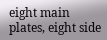eight main plates, eight side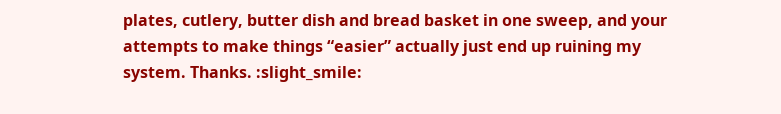plates, cutlery, butter dish and bread basket in one sweep, and your attempts to make things “easier” actually just end up ruining my system. Thanks. :slight_smile: